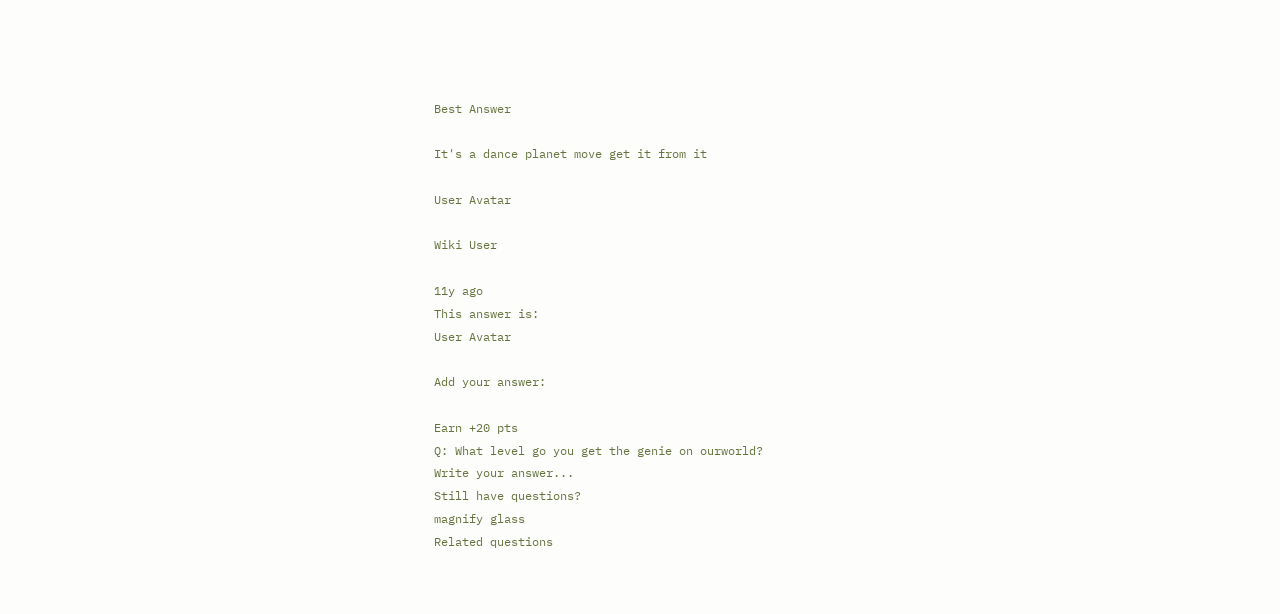Best Answer

It's a dance planet move get it from it

User Avatar

Wiki User

11y ago
This answer is:
User Avatar

Add your answer:

Earn +20 pts
Q: What level go you get the genie on ourworld?
Write your answer...
Still have questions?
magnify glass
Related questions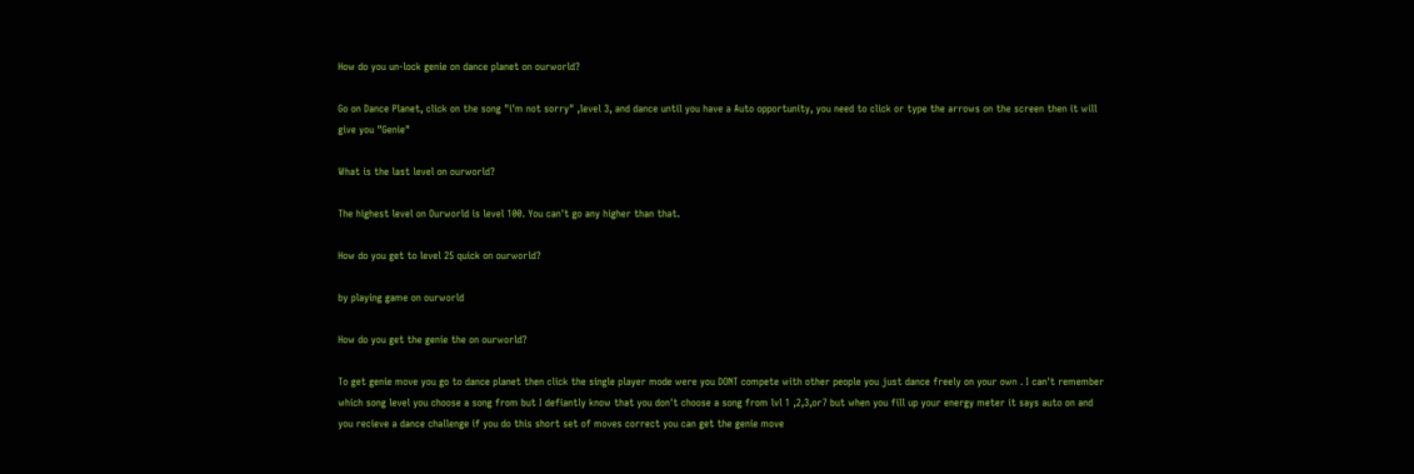How do you un-lock genie on dance planet on ourworld?

Go on Dance Planet, click on the song "i'm not sorry" ,level 3, and dance until you have a Auto opportunity, you need to click or type the arrows on the screen then it will give you "Genie"

What is the last level on ourworld?

The highest level on Ourworld is level 100. You can't go any higher than that.

How do you get to level 25 quick on ourworld?

by playing game on ourworld

How do you get the genie the on ourworld?

To get genie move you go to dance planet then click the single player mode were you DONT compete with other people you just dance freely on your own . I can't remember which song level you choose a song from but I defiantly know that you don't choose a song from lvl 1 ,2,3,or7 but when you fill up your energy meter it says auto on and you recieve a dance challenge if you do this short set of moves correct you can get the genie move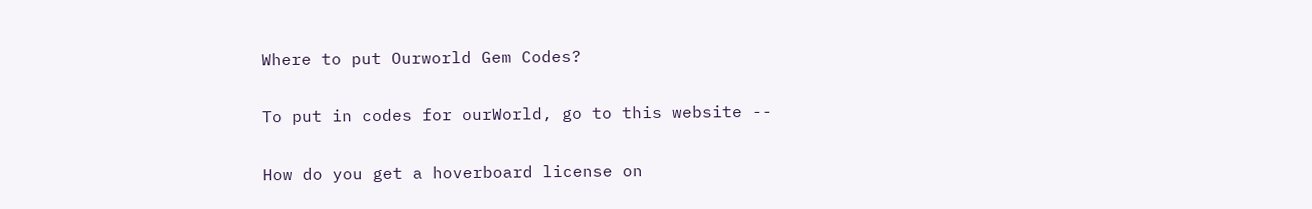Where to put Ourworld Gem Codes?

To put in codes for ourWorld, go to this website --

How do you get a hoverboard license on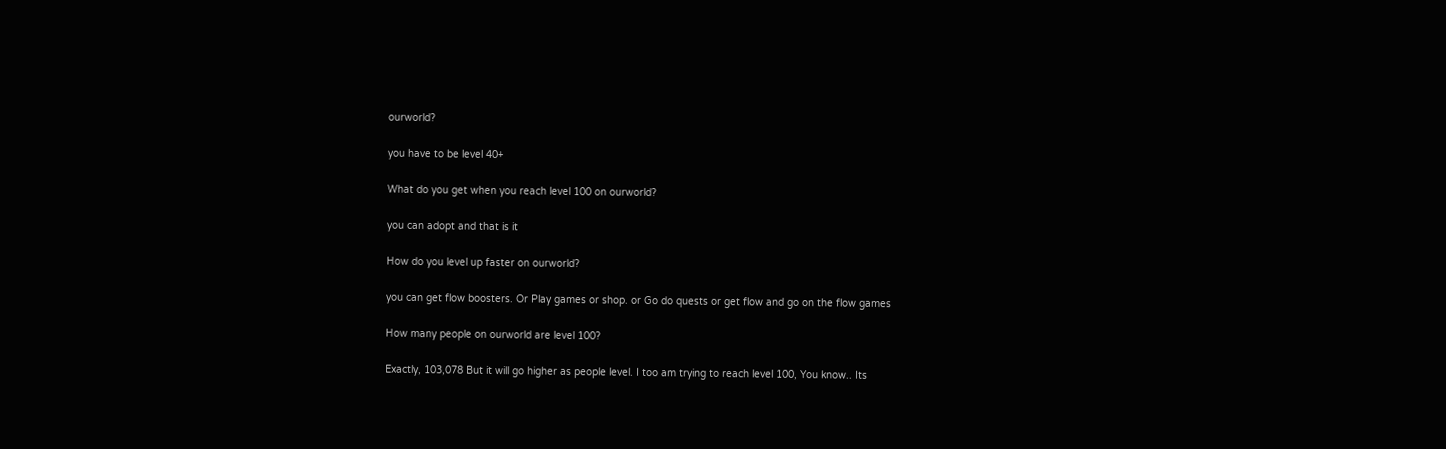ourworld?

you have to be level 40+

What do you get when you reach level 100 on ourworld?

you can adopt and that is it

How do you level up faster on ourworld?

you can get flow boosters. Or Play games or shop. or Go do quests or get flow and go on the flow games

How many people on ourworld are level 100?

Exactly, 103,078 But it will go higher as people level. I too am trying to reach level 100, You know.. Its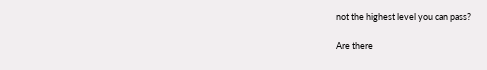not the highest level you can pass?

Are there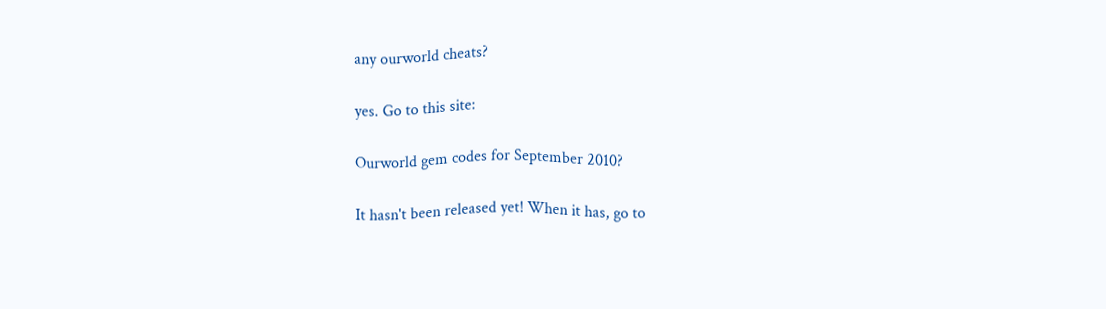any ourworld cheats?

yes. Go to this site:

Ourworld gem codes for September 2010?

It hasn't been released yet! When it has, go to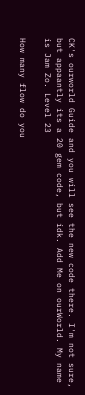CK's ourworld Guide and you will see the new code there. I'm not sure, but appaantly its a 20 gem code, but idk. Add Me on ourWorld. My name is Jam Zo. Level 23

How many flow do you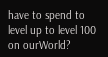have to spend to level up to level 100 on ourWorld?